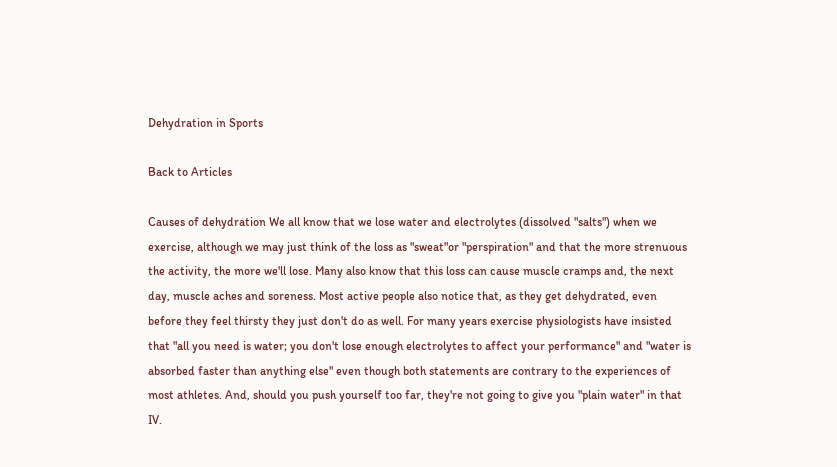Dehydration in Sports

Back to Articles

Causes of dehydration We all know that we lose water and electrolytes (dissolved "salts") when we exercise, although we may just think of the loss as "sweat"or "perspiration" and that the more strenuous the activity, the more we'll lose. Many also know that this loss can cause muscle cramps and, the next day, muscle aches and soreness. Most active people also notice that, as they get dehydrated, even before they feel thirsty they just don't do as well. For many years exercise physiologists have insisted that "all you need is water; you don't lose enough electrolytes to affect your performance" and "water is absorbed faster than anything else" even though both statements are contrary to the experiences of most athletes. And, should you push yourself too far, they're not going to give you "plain water" in that IV.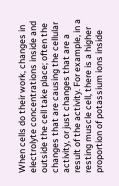When cells do their work, changes in electrolyte concentrations inside and outside the cell take place; often the changes that are causing the cellular activity, or just changes that are a result of the activity. For example, in a resting muscle cell, there is a higher proportion of potassium ions inside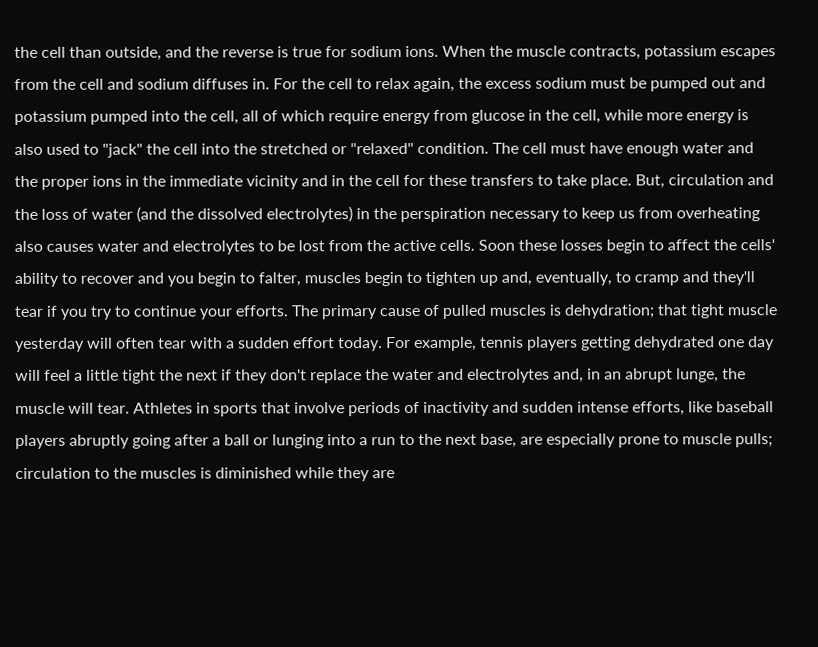the cell than outside, and the reverse is true for sodium ions. When the muscle contracts, potassium escapes from the cell and sodium diffuses in. For the cell to relax again, the excess sodium must be pumped out and potassium pumped into the cell, all of which require energy from glucose in the cell, while more energy is also used to "jack" the cell into the stretched or "relaxed" condition. The cell must have enough water and the proper ions in the immediate vicinity and in the cell for these transfers to take place. But, circulation and the loss of water (and the dissolved electrolytes) in the perspiration necessary to keep us from overheating also causes water and electrolytes to be lost from the active cells. Soon these losses begin to affect the cells' ability to recover and you begin to falter, muscles begin to tighten up and, eventually, to cramp and they'll tear if you try to continue your efforts. The primary cause of pulled muscles is dehydration; that tight muscle yesterday will often tear with a sudden effort today. For example, tennis players getting dehydrated one day will feel a little tight the next if they don't replace the water and electrolytes and, in an abrupt lunge, the muscle will tear. Athletes in sports that involve periods of inactivity and sudden intense efforts, like baseball players abruptly going after a ball or lunging into a run to the next base, are especially prone to muscle pulls; circulation to the muscles is diminished while they are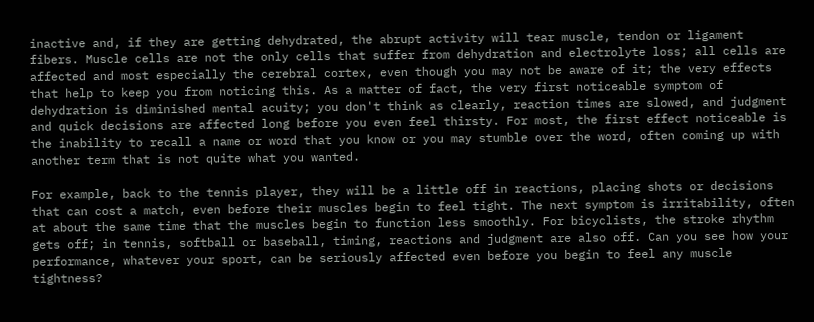inactive and, if they are getting dehydrated, the abrupt activity will tear muscle, tendon or ligament fibers. Muscle cells are not the only cells that suffer from dehydration and electrolyte loss; all cells are affected and most especially the cerebral cortex, even though you may not be aware of it; the very effects that help to keep you from noticing this. As a matter of fact, the very first noticeable symptom of dehydration is diminished mental acuity; you don't think as clearly, reaction times are slowed, and judgment and quick decisions are affected long before you even feel thirsty. For most, the first effect noticeable is the inability to recall a name or word that you know or you may stumble over the word, often coming up with another term that is not quite what you wanted.

For example, back to the tennis player, they will be a little off in reactions, placing shots or decisions that can cost a match, even before their muscles begin to feel tight. The next symptom is irritability, often at about the same time that the muscles begin to function less smoothly. For bicyclists, the stroke rhythm gets off; in tennis, softball or baseball, timing, reactions and judgment are also off. Can you see how your performance, whatever your sport, can be seriously affected even before you begin to feel any muscle tightness?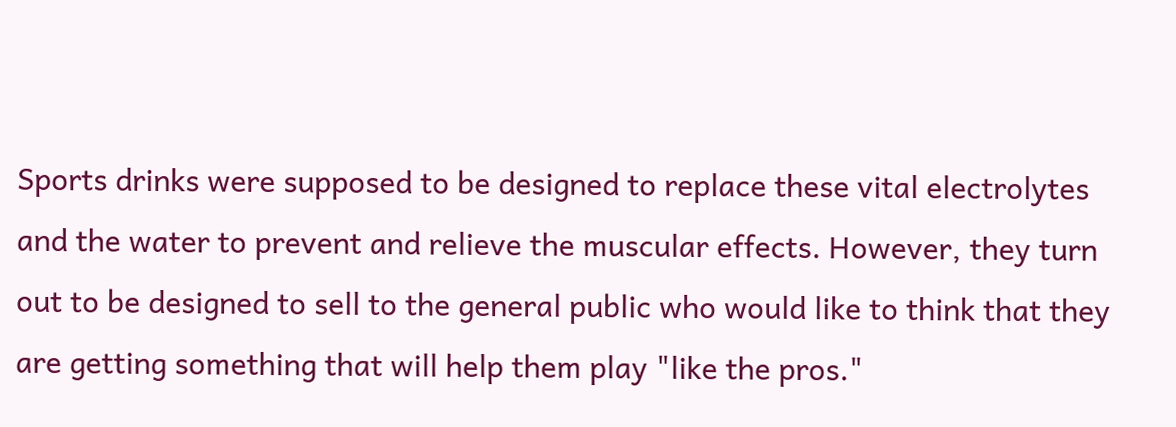Sports drinks were supposed to be designed to replace these vital electrolytes and the water to prevent and relieve the muscular effects. However, they turn out to be designed to sell to the general public who would like to think that they are getting something that will help them play "like the pros."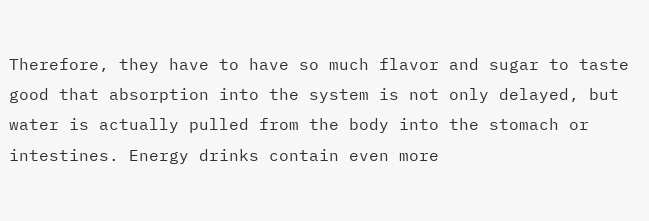Therefore, they have to have so much flavor and sugar to taste good that absorption into the system is not only delayed, but water is actually pulled from the body into the stomach or intestines. Energy drinks contain even more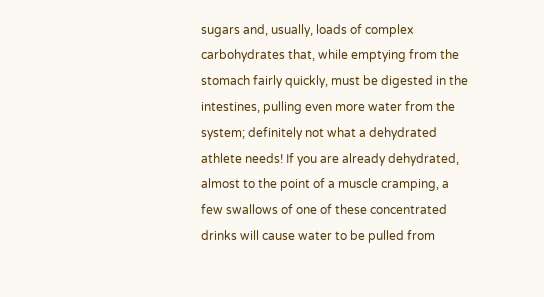sugars and, usually, loads of complex carbohydrates that, while emptying from the stomach fairly quickly, must be digested in the intestines, pulling even more water from the system; definitely not what a dehydrated athlete needs! If you are already dehydrated, almost to the point of a muscle cramping, a few swallows of one of these concentrated drinks will cause water to be pulled from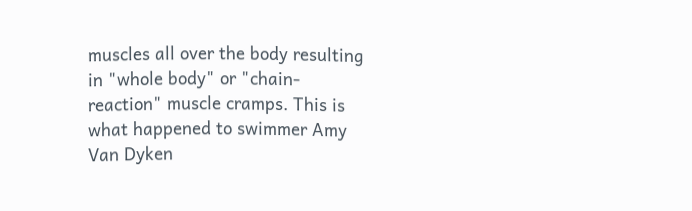muscles all over the body resulting in "whole body" or "chain-reaction" muscle cramps. This is what happened to swimmer Amy Van Dyken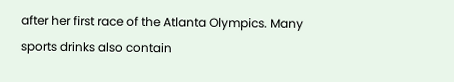after her first race of the Atlanta Olympics. Many sports drinks also contain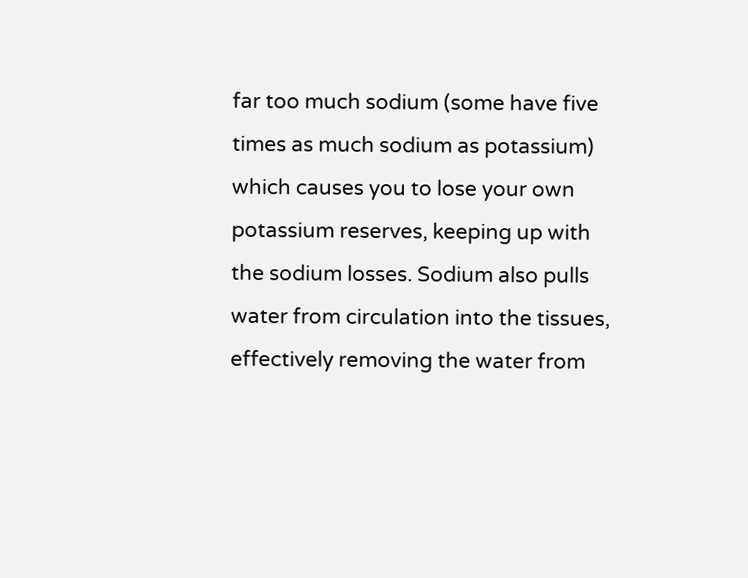far too much sodium (some have five times as much sodium as potassium) which causes you to lose your own potassium reserves, keeping up with the sodium losses. Sodium also pulls water from circulation into the tissues, effectively removing the water from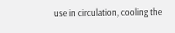use in circulation, cooling the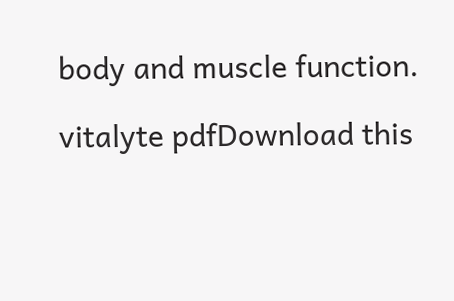body and muscle function.

vitalyte pdfDownload this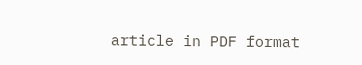article in PDF format